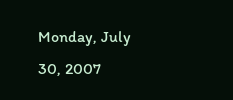Monday, July 30, 2007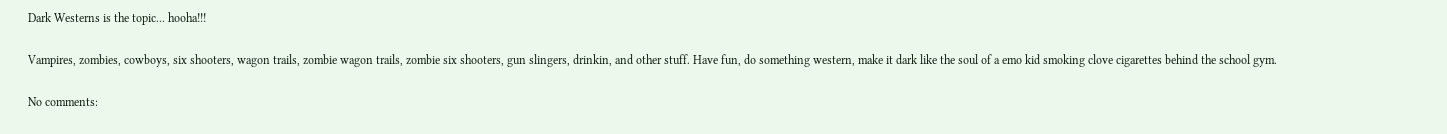Dark Westerns is the topic... hooha!!!

Vampires, zombies, cowboys, six shooters, wagon trails, zombie wagon trails, zombie six shooters, gun slingers, drinkin, and other stuff. Have fun, do something western, make it dark like the soul of a emo kid smoking clove cigarettes behind the school gym.

No comments: